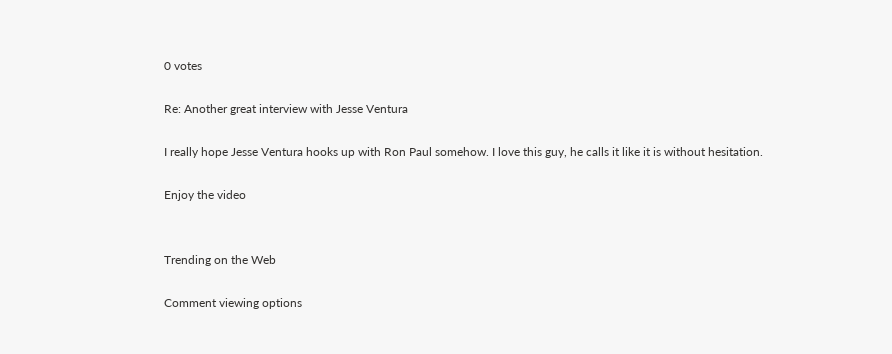0 votes

Re: Another great interview with Jesse Ventura

I really hope Jesse Ventura hooks up with Ron Paul somehow. I love this guy, he calls it like it is without hesitation.

Enjoy the video


Trending on the Web

Comment viewing options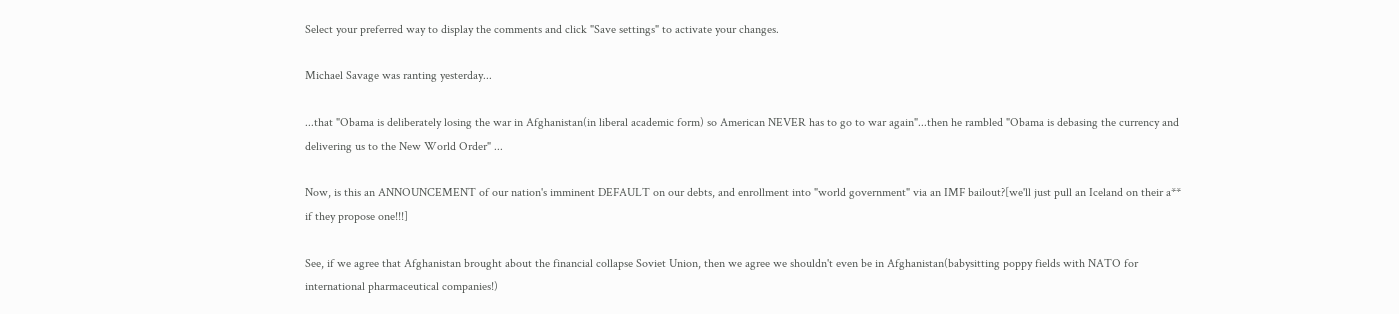Select your preferred way to display the comments and click "Save settings" to activate your changes.

Michael Savage was ranting yesterday...

...that "Obama is deliberately losing the war in Afghanistan(in liberal academic form) so American NEVER has to go to war again"...then he rambled "Obama is debasing the currency and delivering us to the New World Order" ...

Now, is this an ANNOUNCEMENT of our nation's imminent DEFAULT on our debts, and enrollment into "world government" via an IMF bailout?[we'll just pull an Iceland on their a** if they propose one!!!]

See, if we agree that Afghanistan brought about the financial collapse Soviet Union, then we agree we shouldn't even be in Afghanistan(babysitting poppy fields with NATO for international pharmaceutical companies!)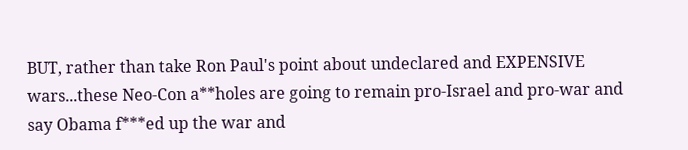BUT, rather than take Ron Paul's point about undeclared and EXPENSIVE wars...these Neo-Con a**holes are going to remain pro-Israel and pro-war and say Obama f***ed up the war and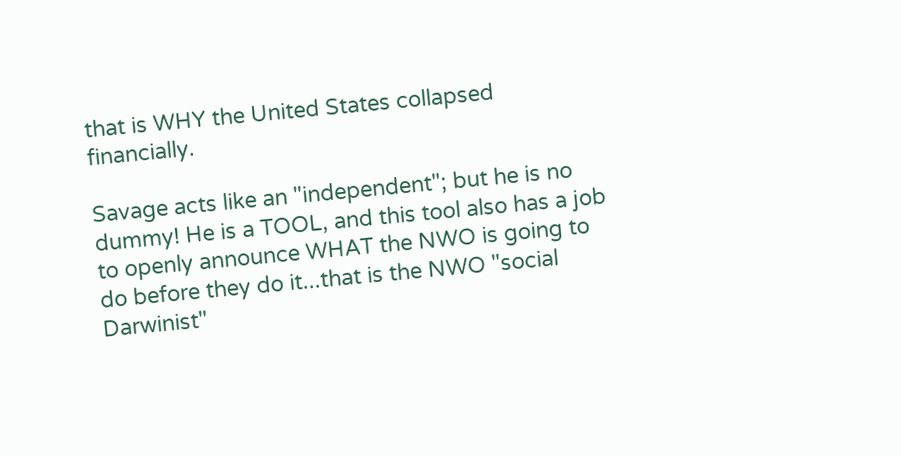that is WHY the United States collapsed financially.

Savage acts like an "independent"; but he is no dummy! He is a TOOL, and this tool also has a job to openly announce WHAT the NWO is going to do before they do it...that is the NWO "social Darwinist"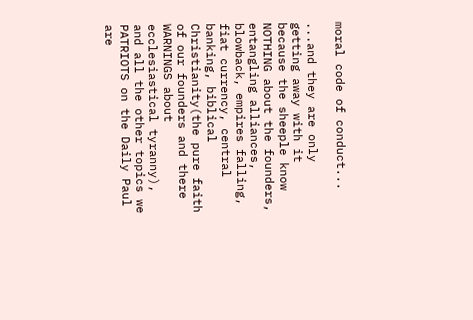moral code of conduct...

...and they are only getting away with it because the sheeple know NOTHING about the founders, entangling alliances, blowback, empires falling, fiat currency, central banking, biblical Christianity(the pure faith of our founders and there WARNINGS about ecclesiastical tyranny), and all the other topics we PATRIOTS on the Daily Paul are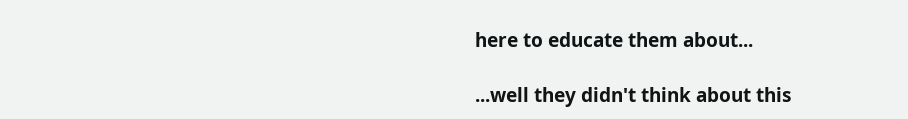here to educate them about...

...well they didn't think about this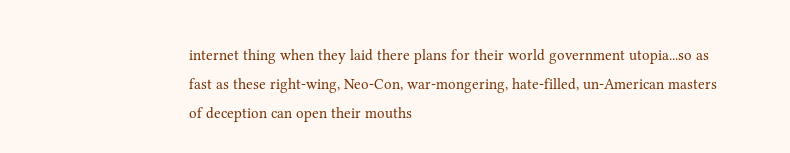internet thing when they laid there plans for their world government utopia...so as fast as these right-wing, Neo-Con, war-mongering, hate-filled, un-American masters of deception can open their mouths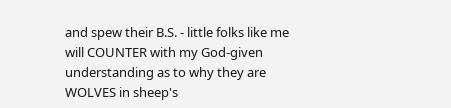and spew their B.S. - little folks like me will COUNTER with my God-given understanding as to why they are WOLVES in sheep's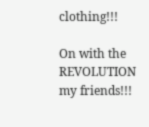clothing!!!

On with the REVOLUTION my friends!!!